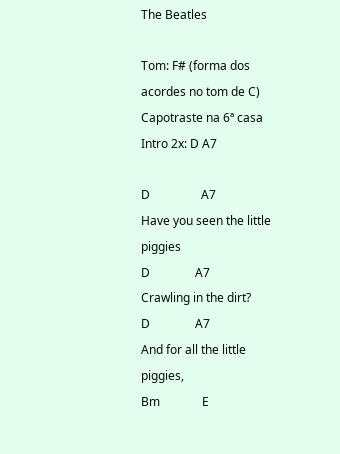The Beatles

Tom: F# (forma dos acordes no tom de C) Capotraste na 6ª casa
Intro 2x: D A7

D                 A7
Have you seen the little piggies
D               A7
Crawling in the dirt?
D               A7
And for all the little piggies,
Bm              E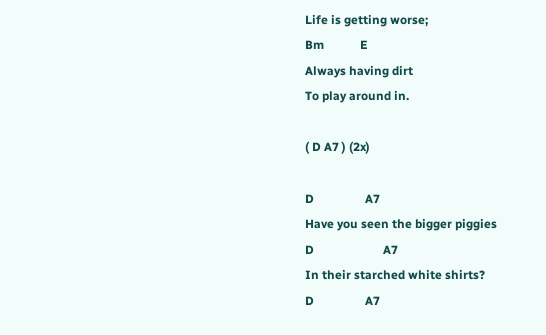Life is getting worse;
Bm            E
Always having dirt
To play around in.

( D A7 ) (2x)

D                 A7
Have you seen the bigger piggies
D                       A7
In their starched white shirts?
D                 A7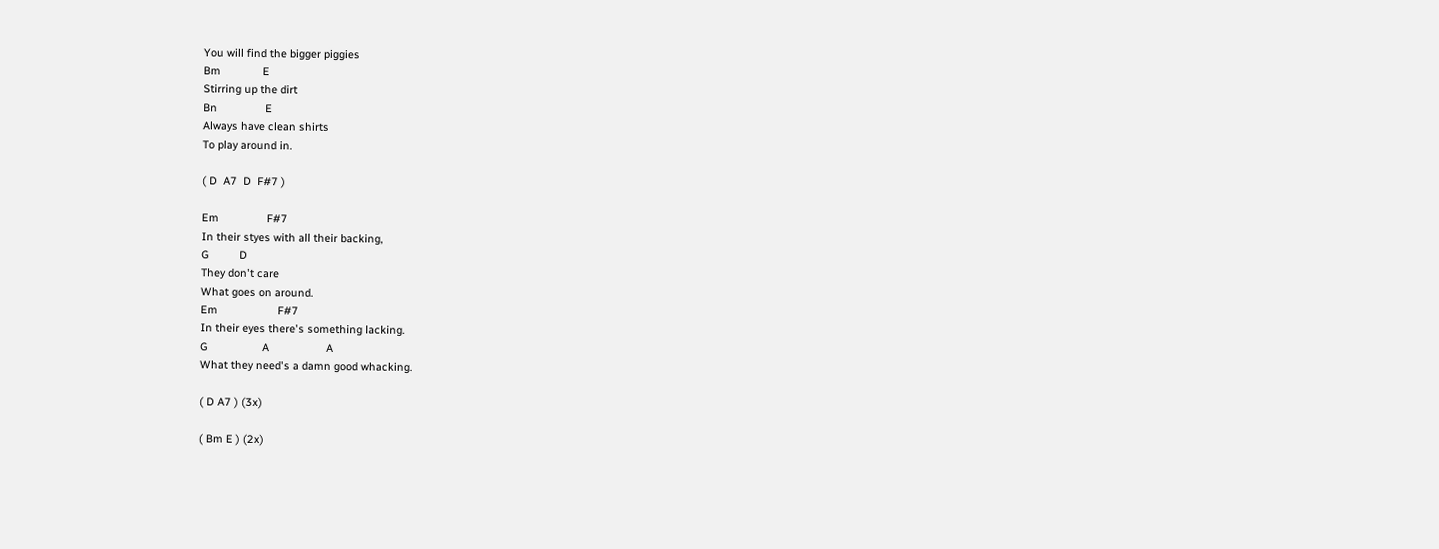You will find the bigger piggies
Bm              E
Stirring up the dirt
Bn                E
Always have clean shirts
To play around in.

( D  A7  D  F#7 )

Em                F#7
In their styes with all their backing,
G          D
They don't care
What goes on around.
Em                    F#7
In their eyes there's something lacking.
G                  A                   A
What they need's a damn good whacking.

( D A7 ) (3x)

( Bm E ) (2x)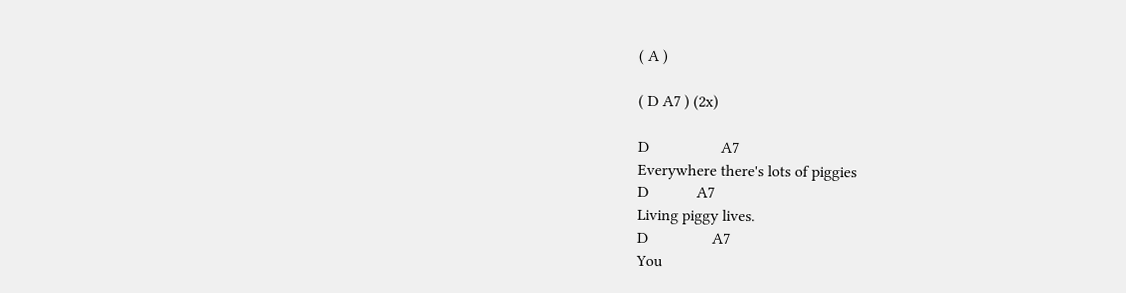( A )

( D A7 ) (2x)

D                  A7
Everywhere there's lots of piggies
D            A7
Living piggy lives.
D                A7
You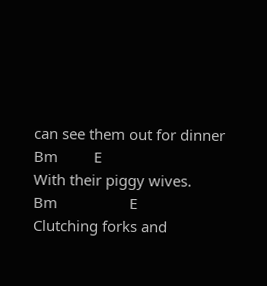can see them out for dinner
Bm         E
With their piggy wives.
Bm                  E
Clutching forks and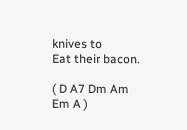knives to
Eat their bacon.

( D A7 Dm Am Em A )